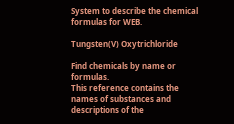System to describe the chemical formulas for WEB.

Tungsten(V) Oxytrichloride

Find chemicals by name or formulas.
This reference contains the names of substances and descriptions of the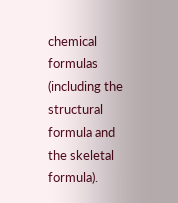chemical formulas (including the structural formula and the skeletal formula).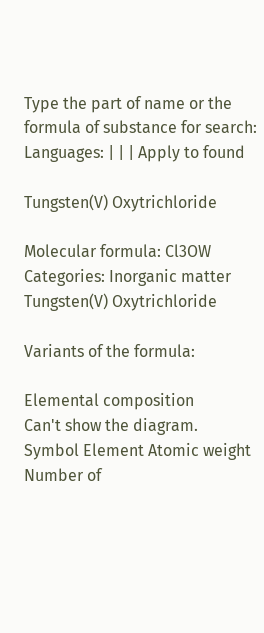Type the part of name or the formula of substance for search:
Languages: | | | Apply to found

Tungsten(V) Oxytrichloride

Molecular formula: Cl3OW
Categories: Inorganic matter
Tungsten(V) Oxytrichloride

Variants of the formula:

Elemental composition
Can't show the diagram.
Symbol Element Atomic weight Number of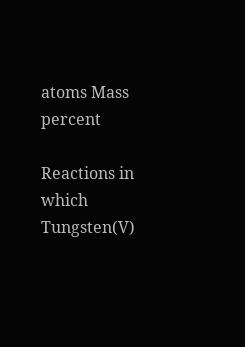atoms Mass percent

Reactions in which Tungsten(V)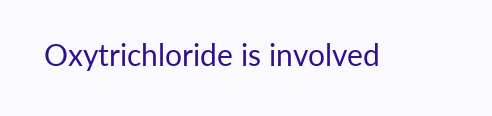Oxytrichloride is involved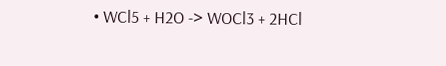• WCl5 + H2O -> WOCl3 + 2HCl